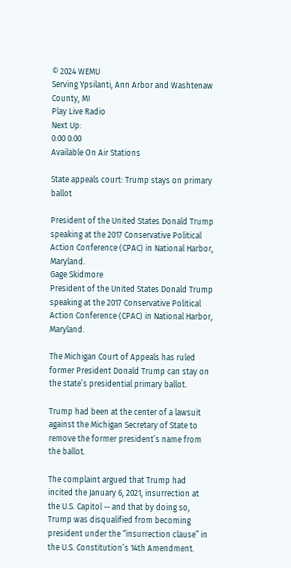© 2024 WEMU
Serving Ypsilanti, Ann Arbor and Washtenaw County, MI
Play Live Radio
Next Up:
0:00 0:00
Available On Air Stations

State appeals court: Trump stays on primary ballot

President of the United States Donald Trump speaking at the 2017 Conservative Political Action Conference (CPAC) in National Harbor, Maryland.
Gage Skidmore
President of the United States Donald Trump speaking at the 2017 Conservative Political Action Conference (CPAC) in National Harbor, Maryland.

The Michigan Court of Appeals has ruled former President Donald Trump can stay on the state’s presidential primary ballot.

Trump had been at the center of a lawsuit against the Michigan Secretary of State to remove the former president’s name from the ballot.

The complaint argued that Trump had incited the January 6, 2021, insurrection at the U.S. Capitol -- and that by doing so, Trump was disqualified from becoming president under the “insurrection clause” in the U.S. Constitution’s 14th Amendment.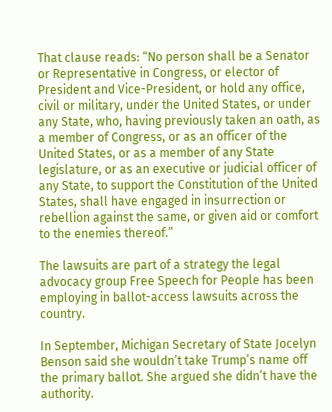That clause reads: “No person shall be a Senator or Representative in Congress, or elector of President and Vice-President, or hold any office, civil or military, under the United States, or under any State, who, having previously taken an oath, as a member of Congress, or as an officer of the United States, or as a member of any State legislature, or as an executive or judicial officer of any State, to support the Constitution of the United States, shall have engaged in insurrection or rebellion against the same, or given aid or comfort to the enemies thereof.”

The lawsuits are part of a strategy the legal advocacy group Free Speech for People has been employing in ballot-access lawsuits across the country.

In September, Michigan Secretary of State Jocelyn Benson said she wouldn’t take Trump’s name off the primary ballot. She argued she didn’t have the authority.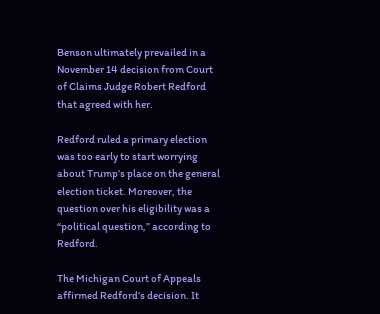Benson ultimately prevailed in a November 14 decision from Court of Claims Judge Robert Redford that agreed with her.

Redford ruled a primary election was too early to start worrying about Trump’s place on the general election ticket. Moreover, the question over his eligibility was a “political question,” according to Redford.

The Michigan Court of Appeals affirmed Redford’s decision. It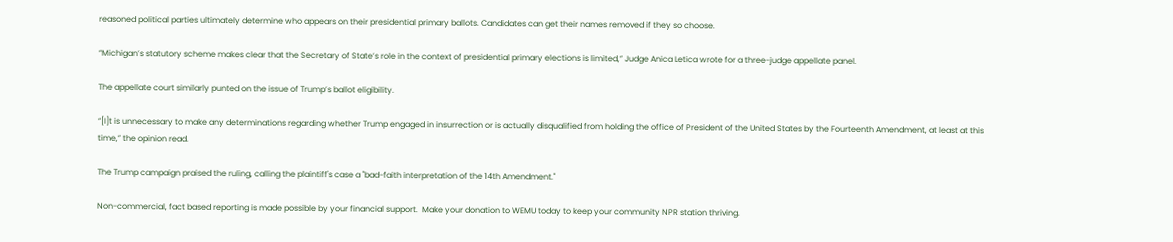reasoned political parties ultimately determine who appears on their presidential primary ballots. Candidates can get their names removed if they so choose.

“Michigan’s statutory scheme makes clear that the Secretary of State’s role in the context of presidential primary elections is limited,” Judge Anica Letica wrote for a three-judge appellate panel.

The appellate court similarly punted on the issue of Trump’s ballot eligibility.

“[I]t is unnecessary to make any determinations regarding whether Trump engaged in insurrection or is actually disqualified from holding the office of President of the United States by the Fourteenth Amendment, at least at this time,” the opinion read.

The Trump campaign praised the ruling, calling the plaintiff's case a "bad-faith interpretation of the 14th Amendment."

Non-commercial, fact based reporting is made possible by your financial support.  Make your donation to WEMU today to keep your community NPR station thriving.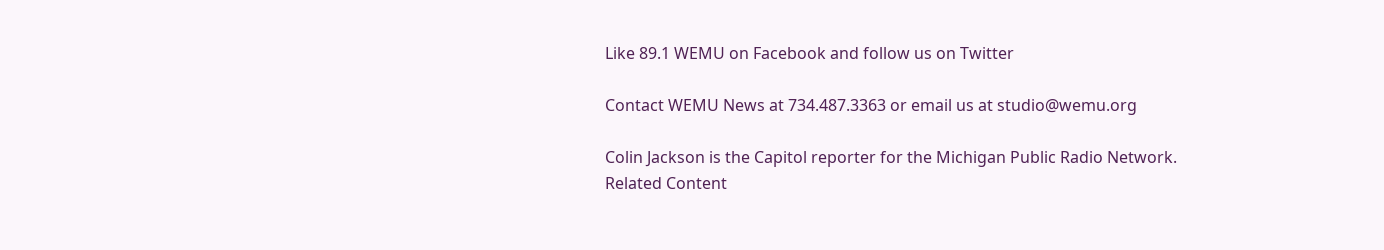Like 89.1 WEMU on Facebook and follow us on Twitter

Contact WEMU News at 734.487.3363 or email us at studio@wemu.org

Colin Jackson is the Capitol reporter for the Michigan Public Radio Network.
Related Content